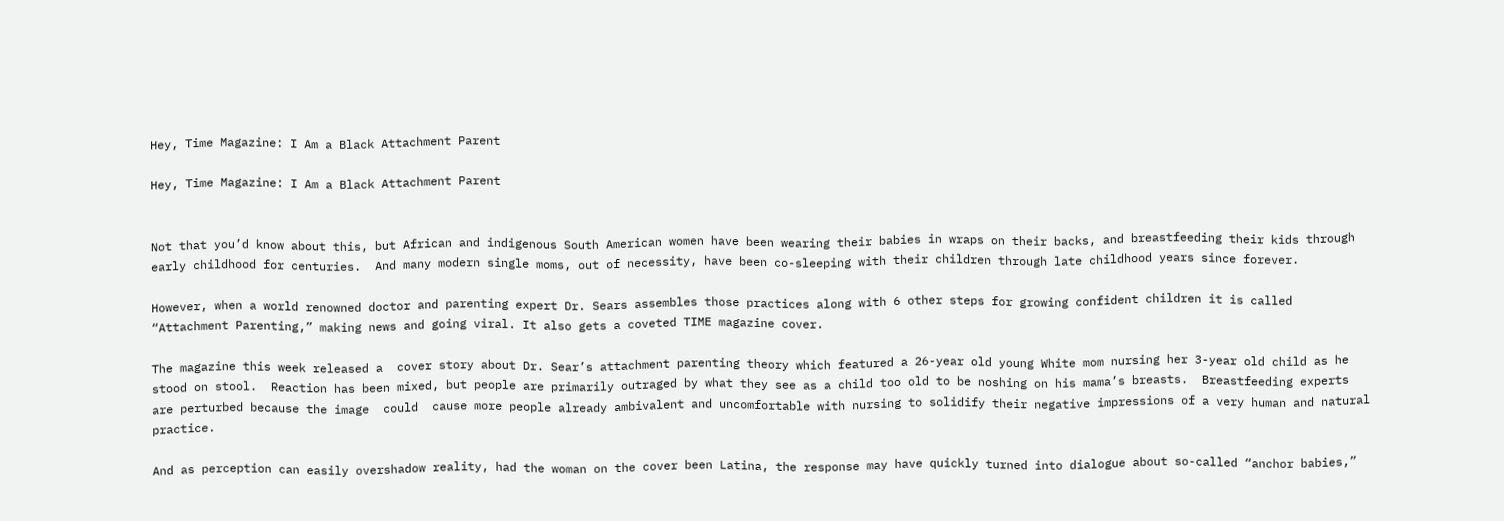Hey, Time Magazine: I Am a Black Attachment Parent

Hey, Time Magazine: I Am a Black Attachment Parent


Not that you’d know about this, but African and indigenous South American women have been wearing their babies in wraps on their backs, and breastfeeding their kids through early childhood for centuries.  And many modern single moms, out of necessity, have been co-sleeping with their children through late childhood years since forever.

However, when a world renowned doctor and parenting expert Dr. Sears assembles those practices along with 6 other steps for growing confident children it is called “Attachment Parenting,” making news and going viral. It also gets a coveted TIME magazine cover.

The magazine this week released a  cover story about Dr. Sear’s attachment parenting theory which featured a 26-year old young White mom nursing her 3-year old child as he stood on stool.  Reaction has been mixed, but people are primarily outraged by what they see as a child too old to be noshing on his mama’s breasts.  Breastfeeding experts are perturbed because the image  could  cause more people already ambivalent and uncomfortable with nursing to solidify their negative impressions of a very human and natural practice.

And as perception can easily overshadow reality, had the woman on the cover been Latina, the response may have quickly turned into dialogue about so-called “anchor babies,”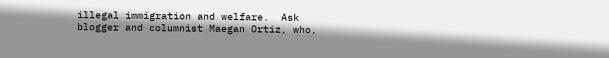illegal immigration and welfare.  Ask blogger and columnist Maegan Ortiz, who,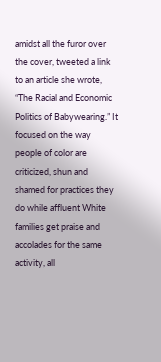amidst all the furor over the cover, tweeted a link to an article she wrote, “The Racial and Economic  Politics of Babywearing.” It focused on the way people of color are criticized, shun and shamed for practices they do while affluent White families get praise and accolades for the same activity, all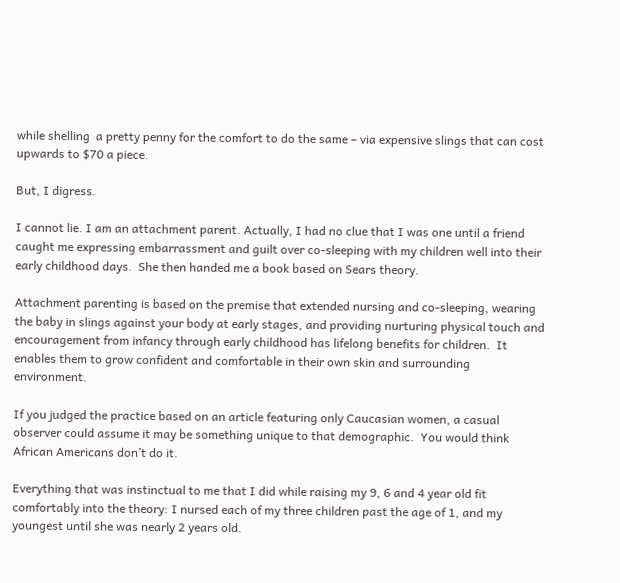while shelling  a pretty penny for the comfort to do the same – via expensive slings that can cost upwards to $70 a piece.

But, I digress.

I cannot lie. I am an attachment parent. Actually, I had no clue that I was one until a friend  caught me expressing embarrassment and guilt over co-sleeping with my children well into their early childhood days.  She then handed me a book based on Sears theory.

Attachment parenting is based on the premise that extended nursing and co-sleeping, wearing the baby in slings against your body at early stages, and providing nurturing physical touch and encouragement from infancy through early childhood has lifelong benefits for children.  It enables them to grow confident and comfortable in their own skin and surrounding environment.

If you judged the practice based on an article featuring only Caucasian women, a casual observer could assume it may be something unique to that demographic.  You would think African Americans don’t do it.

Everything that was instinctual to me that I did while raising my 9, 6 and 4 year old fit comfortably into the theory: I nursed each of my three children past the age of 1, and my youngest until she was nearly 2 years old.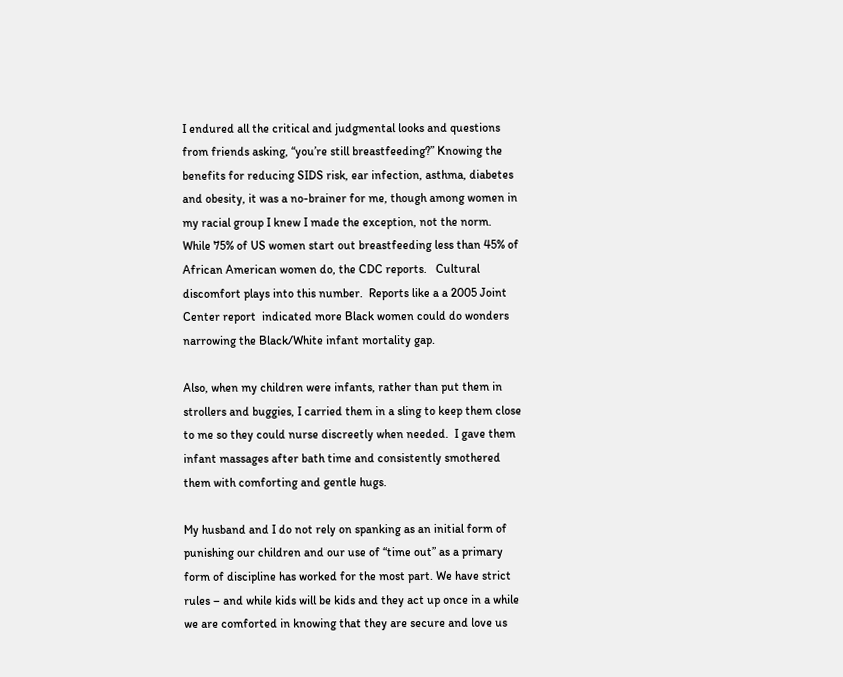I endured all the critical and judgmental looks and questions from friends asking, “you’re still breastfeeding?” Knowing the benefits for reducing SIDS risk, ear infection, asthma, diabetes and obesity, it was a no-brainer for me, though among women in my racial group I knew I made the exception, not the norm. While 75% of US women start out breastfeeding less than 45% of African American women do, the CDC reports.   Cultural discomfort plays into this number.  Reports like a a 2005 Joint Center report  indicated more Black women could do wonders narrowing the Black/White infant mortality gap.

Also, when my children were infants, rather than put them in strollers and buggies, I carried them in a sling to keep them close to me so they could nurse discreetly when needed.  I gave them infant massages after bath time and consistently smothered them with comforting and gentle hugs.

My husband and I do not rely on spanking as an initial form of punishing our children and our use of “time out” as a primary form of discipline has worked for the most part. We have strict rules – and while kids will be kids and they act up once in a while we are comforted in knowing that they are secure and love us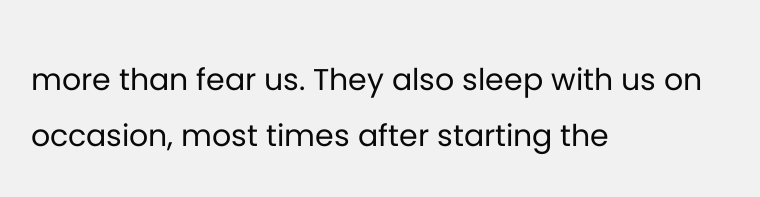more than fear us. They also sleep with us on occasion, most times after starting the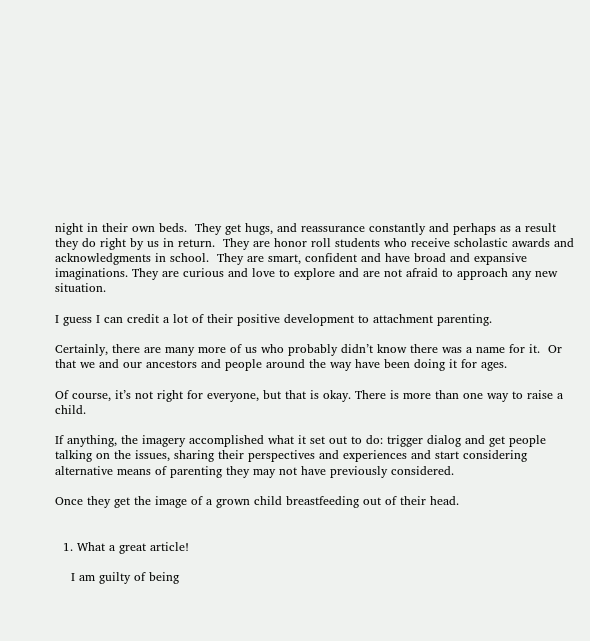night in their own beds.  They get hugs, and reassurance constantly and perhaps as a result they do right by us in return.  They are honor roll students who receive scholastic awards and acknowledgments in school.  They are smart, confident and have broad and expansive imaginations. They are curious and love to explore and are not afraid to approach any new situation.

I guess I can credit a lot of their positive development to attachment parenting.

Certainly, there are many more of us who probably didn’t know there was a name for it.  Or that we and our ancestors and people around the way have been doing it for ages.

Of course, it’s not right for everyone, but that is okay. There is more than one way to raise a child.

If anything, the imagery accomplished what it set out to do: trigger dialog and get people talking on the issues, sharing their perspectives and experiences and start considering alternative means of parenting they may not have previously considered.

Once they get the image of a grown child breastfeeding out of their head.


  1. What a great article!

    I am guilty of being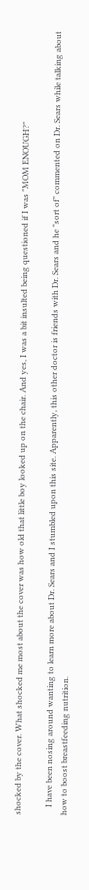shocked by the cover. What shocked me most about the cover was how old that little boy looked up on the chair. And yes, I was a bit insulted being questioned if I was "MOM ENOUGH?"

    I have been nosing around wanting to learn more about Dr. Sears and I stumbled upon this site. Apparently, this other doctor is friends with Dr. Sears and he "sort of" commented on Dr. Sears while talking about how to boost breastfeeding nutrition.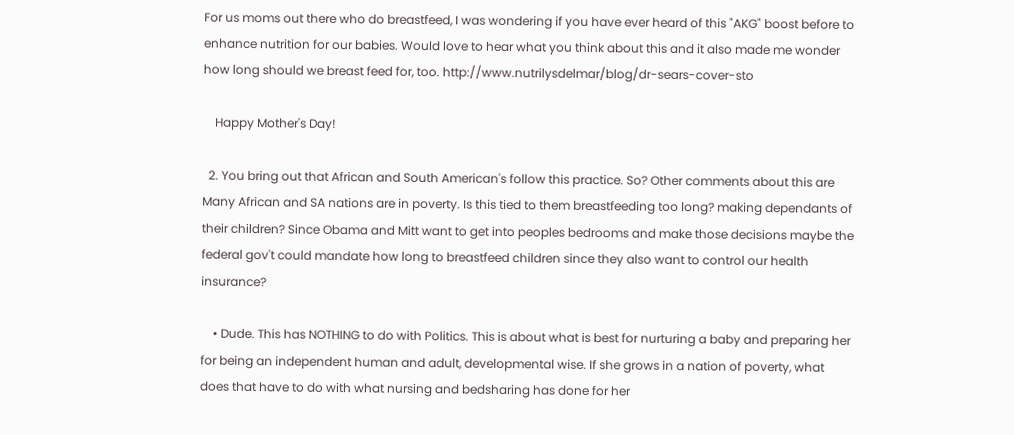For us moms out there who do breastfeed, I was wondering if you have ever heard of this "AKG" boost before to enhance nutrition for our babies. Would love to hear what you think about this and it also made me wonder how long should we breast feed for, too. http://www.nutrilysdelmar/blog/dr-sears-cover-sto

    Happy Mother's Day!

  2. You bring out that African and South American's follow this practice. So? Other comments about this are Many African and SA nations are in poverty. Is this tied to them breastfeeding too long? making dependants of their children? Since Obama and Mitt want to get into peoples bedrooms and make those decisions maybe the federal gov't could mandate how long to breastfeed children since they also want to control our health insurance?

    • Dude. This has NOTHING to do with Politics. This is about what is best for nurturing a baby and preparing her for being an independent human and adult, developmental wise. If she grows in a nation of poverty, what does that have to do with what nursing and bedsharing has done for her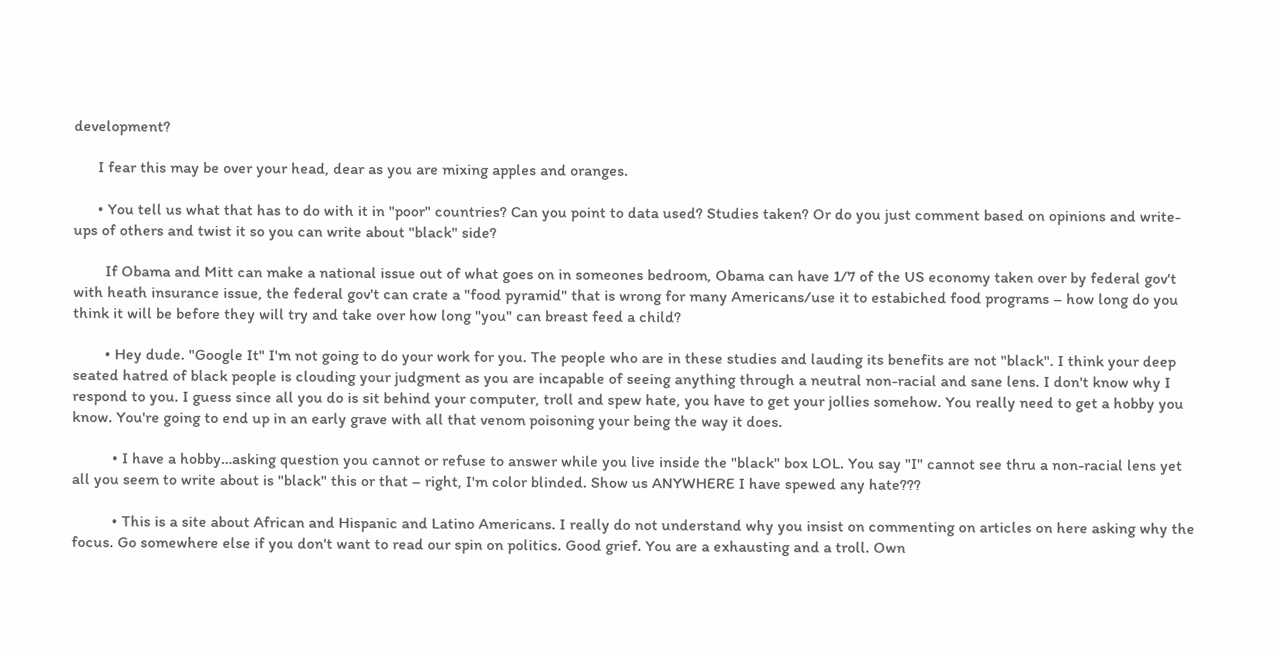development?

      I fear this may be over your head, dear as you are mixing apples and oranges.

      • You tell us what that has to do with it in "poor" countries? Can you point to data used? Studies taken? Or do you just comment based on opinions and write-ups of others and twist it so you can write about "black" side?

        If Obama and Mitt can make a national issue out of what goes on in someones bedroom, Obama can have 1/7 of the US economy taken over by federal gov't with heath insurance issue, the federal gov't can crate a "food pyramid" that is wrong for many Americans/use it to estabiched food programs – how long do you think it will be before they will try and take over how long "you" can breast feed a child?

        • Hey dude. "Google It" I'm not going to do your work for you. The people who are in these studies and lauding its benefits are not "black". I think your deep seated hatred of black people is clouding your judgment as you are incapable of seeing anything through a neutral non-racial and sane lens. I don't know why I respond to you. I guess since all you do is sit behind your computer, troll and spew hate, you have to get your jollies somehow. You really need to get a hobby you know. You're going to end up in an early grave with all that venom poisoning your being the way it does.

          • I have a hobby…asking question you cannot or refuse to answer while you live inside the "black" box LOL. You say "I" cannot see thru a non-racial lens yet all you seem to write about is "black" this or that – right, I'm color blinded. Show us ANYWHERE I have spewed any hate???

          • This is a site about African and Hispanic and Latino Americans. I really do not understand why you insist on commenting on articles on here asking why the focus. Go somewhere else if you don't want to read our spin on politics. Good grief. You are a exhausting and a troll. Own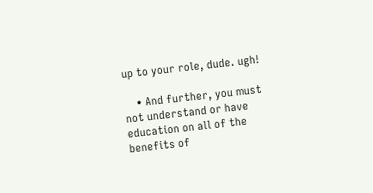up to your role, dude. ugh!

    • And further, you must not understand or have education on all of the benefits of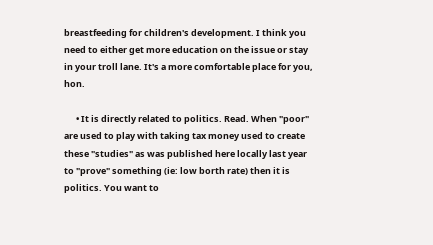breastfeeding for children's development. I think you need to either get more education on the issue or stay in your troll lane. It's a more comfortable place for you, hon.

      • It is directly related to politics. Read. When "poor" are used to play with taking tax money used to create these "studies" as was published here locally last year to "prove" something (ie: low borth rate) then it is politics. You want to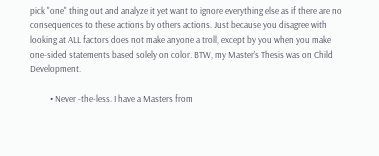pick "one" thing out and analyze it yet want to ignore everything else as if there are no consequences to these actions by others actions. Just because you disagree with looking at ALL factors does not make anyone a troll, except by you when you make one-sided statements based solely on color. BTW, my Master’s Thesis was on Child Development.

          • Never -the-less. I have a Masters from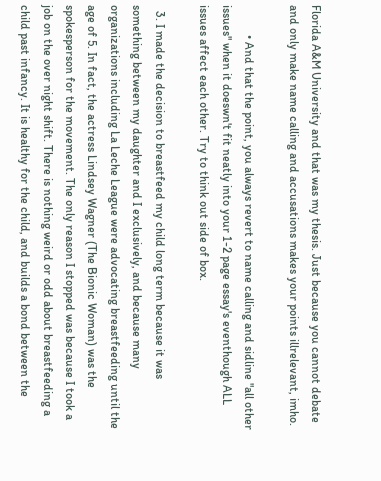Florida A&M University and that was my thesis. Just because you cannot debate and only make name calling and accusations makes your points illrelevant, imho.

          • And that the point, you always revert to name calling and sidline "all other issues" when it doeswn't fit neatly into your 1-2 page essay's eventhough ALL issues affect each other. Try to think out side of box.

  3. I made the decision to breastfeed my child long term because it was something between my daughter and I exclusively, and because many organizations including La Leche League were advocating breastfeeding until the age of 5. In fact, the actress Lindsey Wagner (The Bionic Woman) was the spokesperson for the movement. The only reason I stopped was because I took a job on the over night shift. There is nothing weird or odd about breastfeeding a child past infancy. It is healthy for the child, and builds a bond between the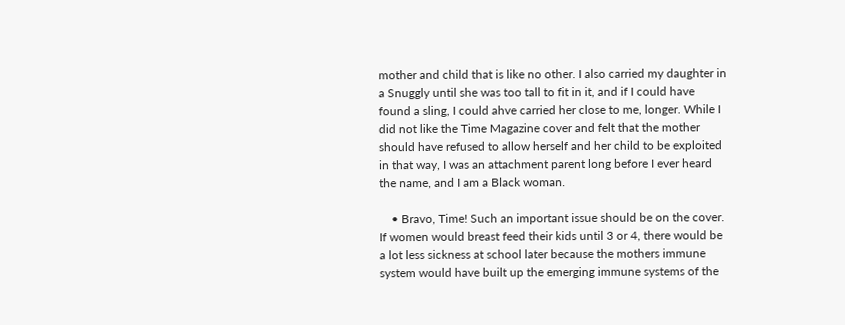mother and child that is like no other. I also carried my daughter in a Snuggly until she was too tall to fit in it, and if I could have found a sling, I could ahve carried her close to me, longer. While I did not like the Time Magazine cover and felt that the mother should have refused to allow herself and her child to be exploited in that way, I was an attachment parent long before I ever heard the name, and I am a Black woman.

    • Bravo, Time! Such an important issue should be on the cover. If women would breast feed their kids until 3 or 4, there would be a lot less sickness at school later because the mothers immune system would have built up the emerging immune systems of the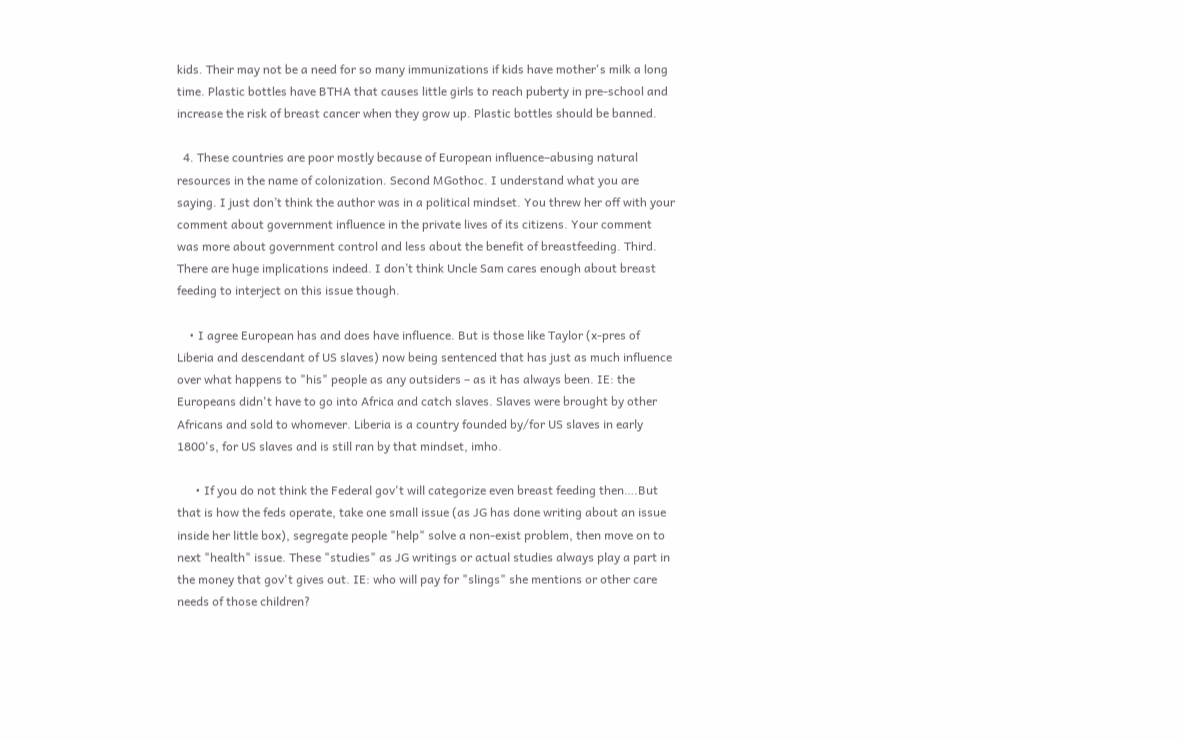kids. Their may not be a need for so many immunizations if kids have mother's milk a long time. Plastic bottles have BTHA that causes little girls to reach puberty in pre-school and increase the risk of breast cancer when they grow up. Plastic bottles should be banned.

  4. These countries are poor mostly because of European influence–abusing natural resources in the name of colonization. Second MGothoc. I understand what you are saying. I just don’t think the author was in a political mindset. You threw her off with your comment about government influence in the private lives of its citizens. Your comment was more about government control and less about the benefit of breastfeeding. Third. There are huge implications indeed. I don’t think Uncle Sam cares enough about breast feeding to interject on this issue though.

    • I agree European has and does have influence. But is those like Taylor (x-pres of Liberia and descendant of US slaves) now being sentenced that has just as much influence over what happens to "his" people as any outsiders – as it has always been. IE: the Europeans didn't have to go into Africa and catch slaves. Slaves were brought by other Africans and sold to whomever. Liberia is a country founded by/for US slaves in early 1800's, for US slaves and is still ran by that mindset, imho.

      • If you do not think the Federal gov't will categorize even breast feeding then….But that is how the feds operate, take one small issue (as JG has done writing about an issue inside her little box), segregate people "help" solve a non-exist problem, then move on to next "health" issue. These "studies" as JG writings or actual studies always play a part in the money that gov't gives out. IE: who will pay for "slings" she mentions or other care needs of those children?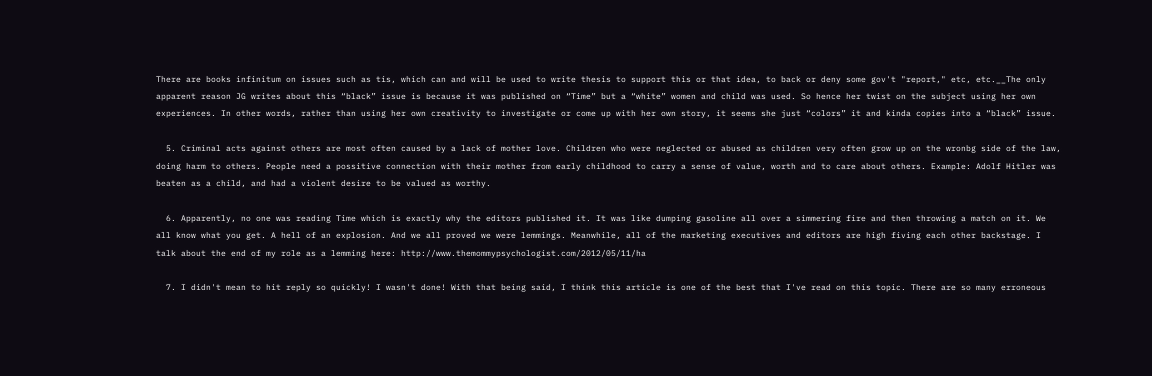There are books infinitum on issues such as tis, which can and will be used to write thesis to support this or that idea, to back or deny some gov't "report," etc, etc.__The only apparent reason JG writes about this “black” issue is because it was published on “Time” but a “white” women and child was used. So hence her twist on the subject using her own experiences. In other words, rather than using her own creativity to investigate or come up with her own story, it seems she just “colors” it and kinda copies into a “black” issue.

  5. Criminal acts against others are most often caused by a lack of mother love. Children who were neglected or abused as children very often grow up on the wronbg side of the law, doing harm to others. People need a possitive connection with their mother from early childhood to carry a sense of value, worth and to care about others. Example: Adolf Hitler was beaten as a child, and had a violent desire to be valued as worthy.

  6. Apparently, no one was reading Time which is exactly why the editors published it. It was like dumping gasoline all over a simmering fire and then throwing a match on it. We all know what you get. A hell of an explosion. And we all proved we were lemmings. Meanwhile, all of the marketing executives and editors are high fiving each other backstage. I talk about the end of my role as a lemming here: http://www.themommypsychologist.com/2012/05/11/ha

  7. I didn't mean to hit reply so quickly! I wasn't done! With that being said, I think this article is one of the best that I've read on this topic. There are so many erroneous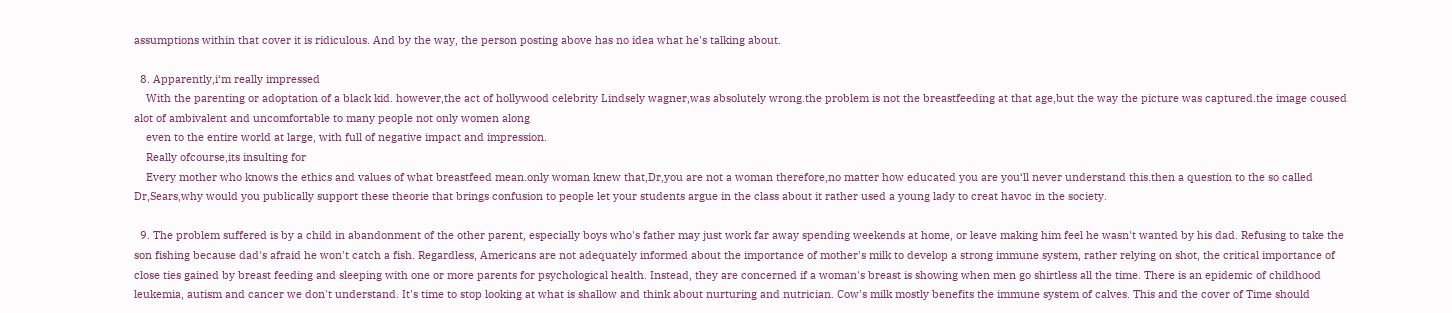assumptions within that cover it is ridiculous. And by the way, the person posting above has no idea what he's talking about.

  8. Apparently,i‘m really impressed
    With the parenting or adoptation of a black kid. however,the act of hollywood celebrity Lindsely wagner,was absolutely wrong.the problem is not the breastfeeding at that age,but the way the picture was captured.the image coused alot of ambivalent and uncomfortable to many people not only women along
    even to the entire world at large, with full of negative impact and impression.
    Really ofcourse,its insulting for
    Every mother who knows the ethics and values of what breastfeed mean.only woman knew that,Dr,you are not a woman therefore,no matter how educated you are you‘ll never understand this.then a question to the so called Dr,Sears,why would you publically support these theorie that brings confusion to people let your students argue in the class about it rather used a young lady to creat havoc in the society.

  9. The problem suffered is by a child in abandonment of the other parent, especially boys who's father may just work far away spending weekends at home, or leave making him feel he wasn't wanted by his dad. Refusing to take the son fishing because dad's afraid he won't catch a fish. Regardless, Americans are not adequately informed about the importance of mother's milk to develop a strong immune system, rather relying on shot, the critical importance of close ties gained by breast feeding and sleeping with one or more parents for psychological health. Instead, they are concerned if a woman's breast is showing when men go shirtless all the time. There is an epidemic of childhood leukemia, autism and cancer we don't understand. It's time to stop looking at what is shallow and think about nurturing and nutrician. Cow's milk mostly benefits the immune system of calves. This and the cover of Time should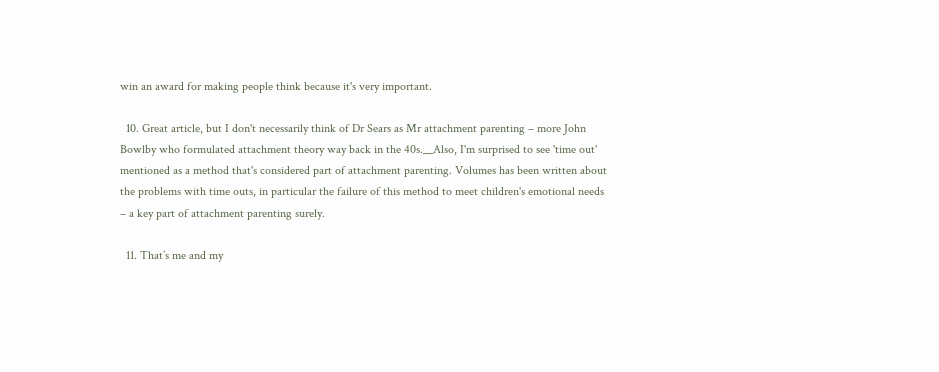win an award for making people think because it's very important.

  10. Great article, but I don't necessarily think of Dr Sears as Mr attachment parenting – more John Bowlby who formulated attachment theory way back in the 40s.__Also, I'm surprised to see 'time out' mentioned as a method that's considered part of attachment parenting. Volumes has been written about the problems with time outs, in particular the failure of this method to meet children's emotional needs – a key part of attachment parenting surely.

  11. That’s me and my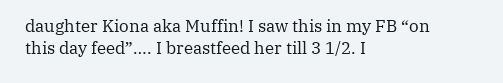daughter Kiona aka Muffin! I saw this in my FB “on this day feed”…. I breastfeed her till 3 1/2. I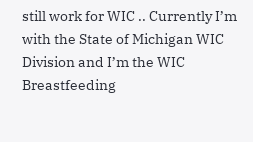still work for WIC .. Currently I’m with the State of Michigan WIC Division and I’m the WIC Breastfeeding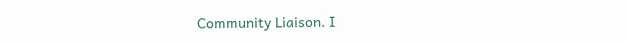Community Liaison. I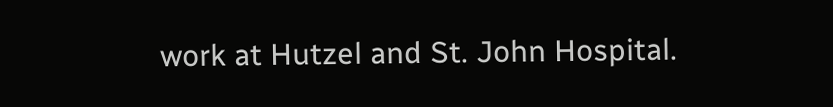work at Hutzel and St. John Hospital.